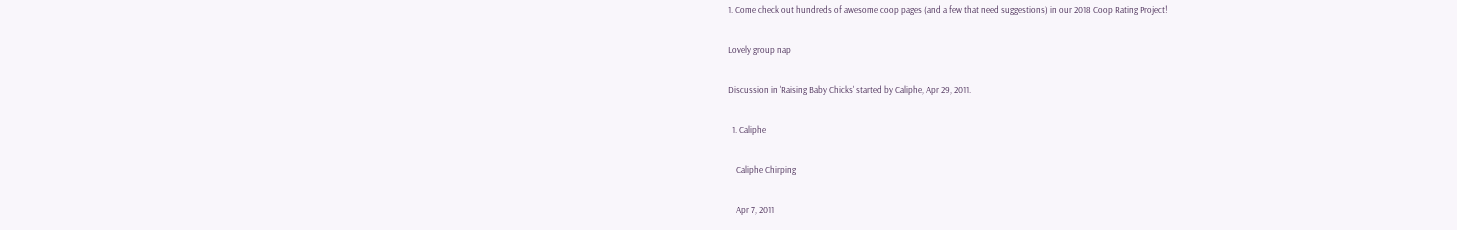1. Come check out hundreds of awesome coop pages (and a few that need suggestions) in our 2018 Coop Rating Project!

Lovely group nap

Discussion in 'Raising Baby Chicks' started by Caliphe, Apr 29, 2011.

  1. Caliphe

    Caliphe Chirping

    Apr 7, 2011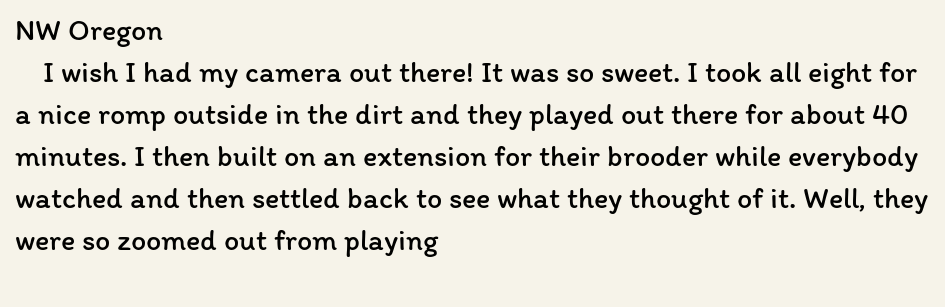NW Oregon
    I wish I had my camera out there! It was so sweet. I took all eight for a nice romp outside in the dirt and they played out there for about 40 minutes. I then built on an extension for their brooder while everybody watched and then settled back to see what they thought of it. Well, they were so zoomed out from playing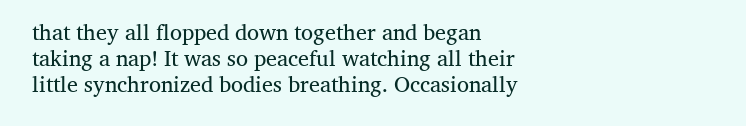that they all flopped down together and began taking a nap! It was so peaceful watching all their little synchronized bodies breathing. Occasionally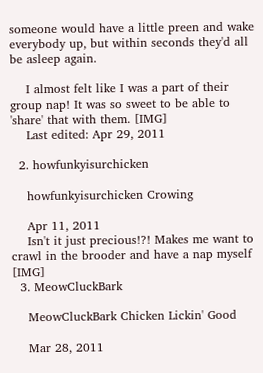someone would have a little preen and wake everybody up, but within seconds they'd all be asleep again.

    I almost felt like I was a part of their group nap! It was so sweet to be able to 'share' that with them. [IMG]
    Last edited: Apr 29, 2011

  2. howfunkyisurchicken

    howfunkyisurchicken Crowing

    Apr 11, 2011
    Isn't it just precious!?! Makes me want to crawl in the brooder and have a nap myself [IMG]
  3. MeowCluckBark

    MeowCluckBark Chicken Lickin' Good

    Mar 28, 2011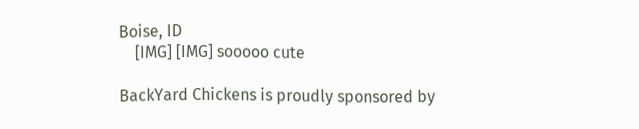Boise, ID
    [IMG] [IMG] sooooo cute

BackYard Chickens is proudly sponsored by